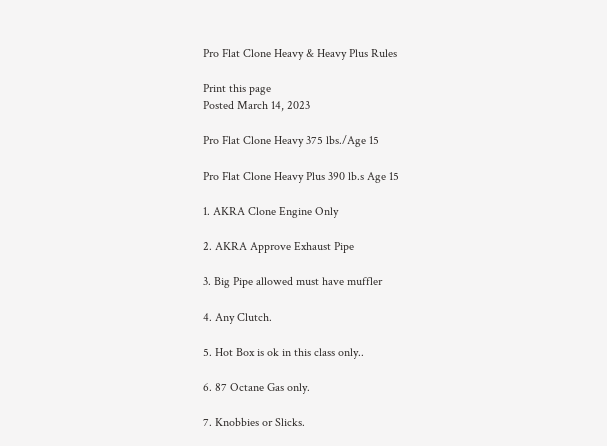Pro Flat Clone Heavy & Heavy Plus Rules

Print this page
Posted March 14, 2023

Pro Flat Clone Heavy 375 lbs./Age 15

Pro Flat Clone Heavy Plus 390 lb.s Age 15

1. AKRA Clone Engine Only

2. AKRA Approve Exhaust Pipe

3. Big Pipe allowed must have muffler

4. Any Clutch.

5. Hot Box is ok in this class only..

6. 87 Octane Gas only.

7. Knobbies or Slicks.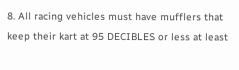8. All racing vehicles must have mufflers that keep their kart at 95 DECIBLES or less at least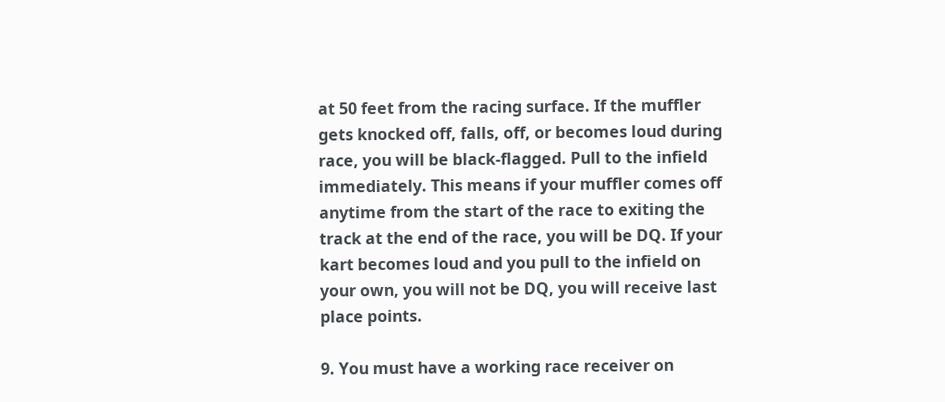at 50 feet from the racing surface. If the muffler gets knocked off, falls, off, or becomes loud during race, you will be black-flagged. Pull to the infield immediately. This means if your muffler comes off anytime from the start of the race to exiting the track at the end of the race, you will be DQ. If your kart becomes loud and you pull to the infield on your own, you will not be DQ, you will receive last place points.

9. You must have a working race receiver on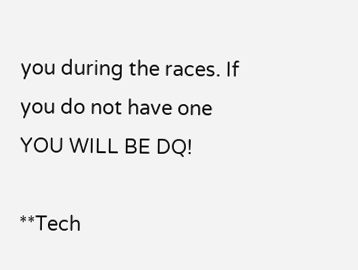you during the races. If you do not have one YOU WILL BE DQ!

**Tech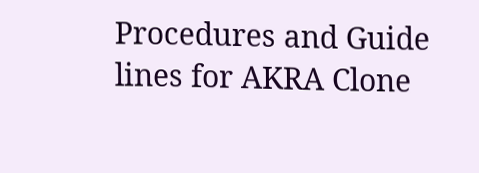Procedures and Guide lines for AKRA Clone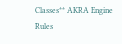Classes** AKRA Engine Rules